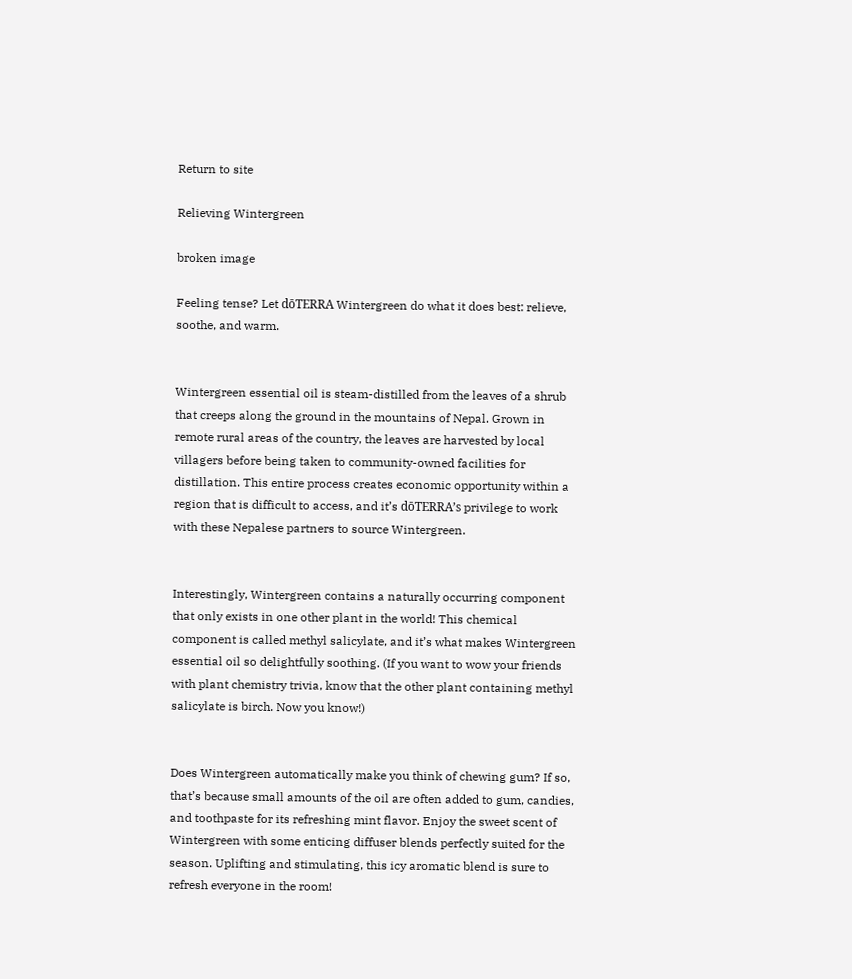Return to site

Relieving Wintergreen

broken image

Feeling tense? Let dōTERRA Wintergreen do what it does best: relieve, soothe, and warm.


Wintergreen essential oil is steam-distilled from the leaves of a shrub that creeps along the ground in the mountains of Nepal. Grown in remote rural areas of the country, the leaves are harvested by local villagers before being taken to community-owned facilities for distillation. This entire process creates economic opportunity within a region that is difficult to access, and it’s dōTERRA’s privilege to work with these Nepalese partners to source Wintergreen.


Interestingly, Wintergreen contains a naturally occurring component that only exists in one other plant in the world! This chemical component is called methyl salicylate, and it’s what makes Wintergreen essential oil so delightfully soothing. (If you want to wow your friends with plant chemistry trivia, know that the other plant containing methyl salicylate is birch. Now you know!)


Does Wintergreen automatically make you think of chewing gum? If so, that’s because small amounts of the oil are often added to gum, candies, and toothpaste for its refreshing mint flavor. Enjoy the sweet scent of Wintergreen with some enticing diffuser blends perfectly suited for the season. Uplifting and stimulating, this icy aromatic blend is sure to refresh everyone in the room!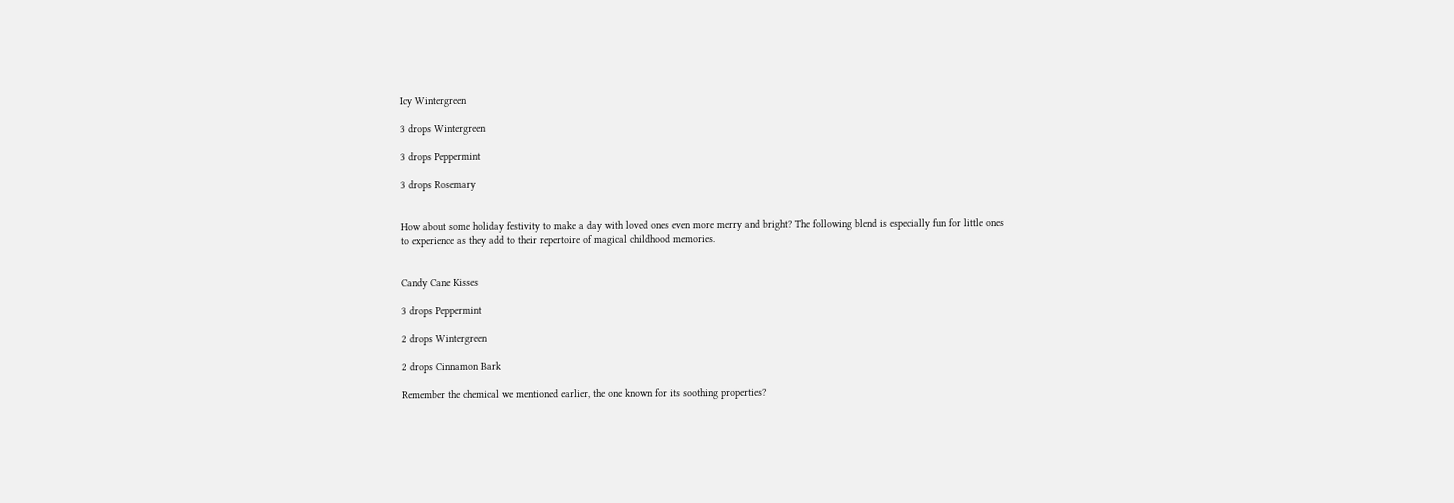Icy Wintergreen

3 drops Wintergreen

3 drops Peppermint

3 drops Rosemary


How about some holiday festivity to make a day with loved ones even more merry and bright? The following blend is especially fun for little ones to experience as they add to their repertoire of magical childhood memories.


Candy Cane Kisses

3 drops Peppermint

2 drops Wintergreen

2 drops Cinnamon Bark

Remember the chemical we mentioned earlier, the one known for its soothing properties?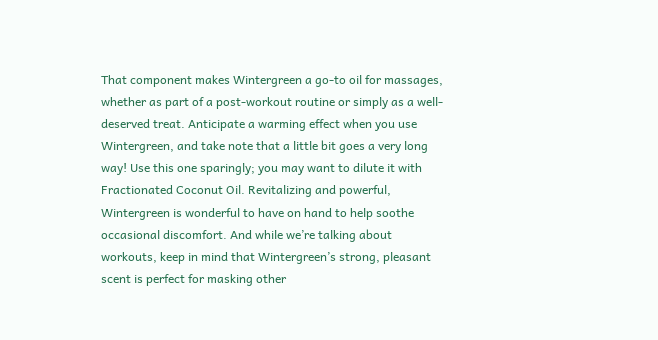That component makes Wintergreen a go-to oil for massages, whether as part of a post-workout routine or simply as a well-deserved treat. Anticipate a warming effect when you use Wintergreen, and take note that a little bit goes a very long way! Use this one sparingly; you may want to dilute it with Fractionated Coconut Oil. Revitalizing and powerful, Wintergreen is wonderful to have on hand to help soothe occasional discomfort. And while we’re talking about workouts, keep in mind that Wintergreen’s strong, pleasant scent is perfect for masking other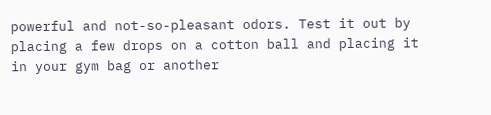powerful and not-so-pleasant odors. Test it out by placing a few drops on a cotton ball and placing it in your gym bag or another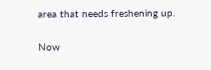area that needs freshening up.


Now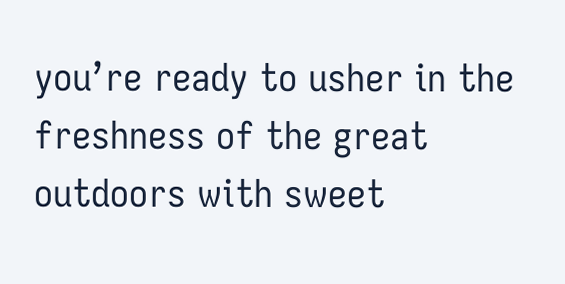you’re ready to usher in the freshness of the great outdoors with sweet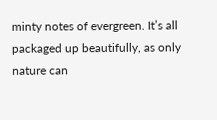minty notes of evergreen. It’s all packaged up beautifully, as only nature can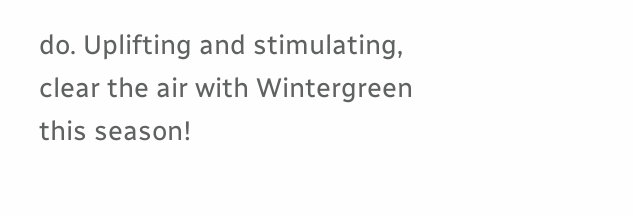do. Uplifting and stimulating, clear the air with Wintergreen this season!